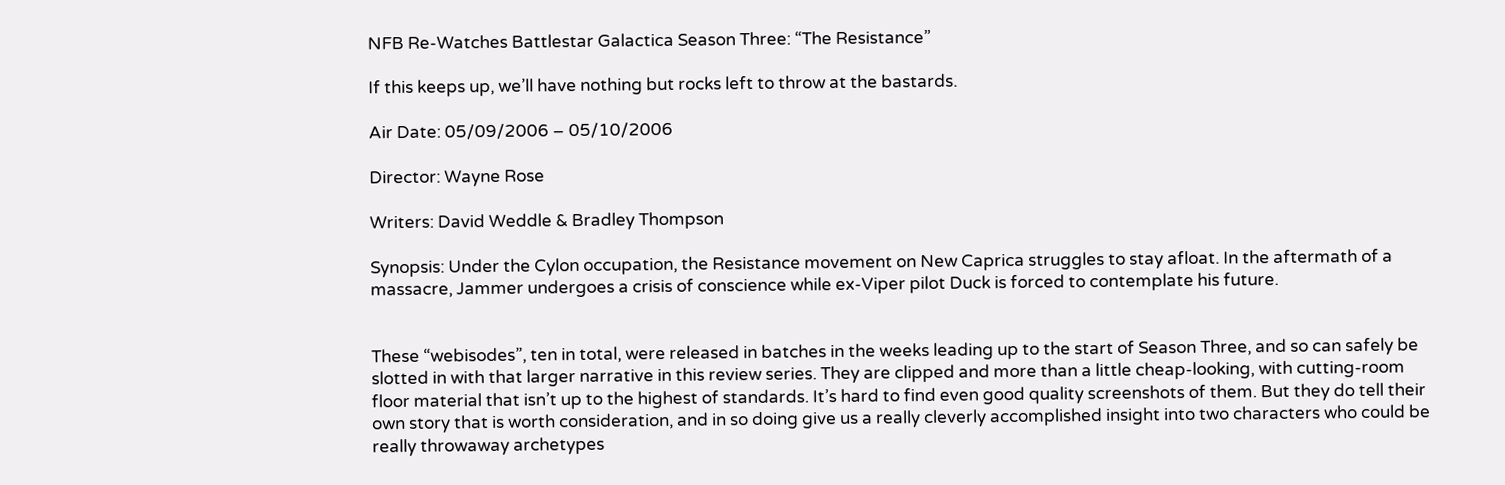NFB Re-Watches Battlestar Galactica Season Three: “The Resistance”

If this keeps up, we’ll have nothing but rocks left to throw at the bastards.

Air Date: 05/09/2006 – 05/10/2006

Director: Wayne Rose

Writers: David Weddle & Bradley Thompson

Synopsis: Under the Cylon occupation, the Resistance movement on New Caprica struggles to stay afloat. In the aftermath of a massacre, Jammer undergoes a crisis of conscience while ex-Viper pilot Duck is forced to contemplate his future.


These “webisodes”, ten in total, were released in batches in the weeks leading up to the start of Season Three, and so can safely be slotted in with that larger narrative in this review series. They are clipped and more than a little cheap-looking, with cutting-room floor material that isn’t up to the highest of standards. It’s hard to find even good quality screenshots of them. But they do tell their own story that is worth consideration, and in so doing give us a really cleverly accomplished insight into two characters who could be really throwaway archetypes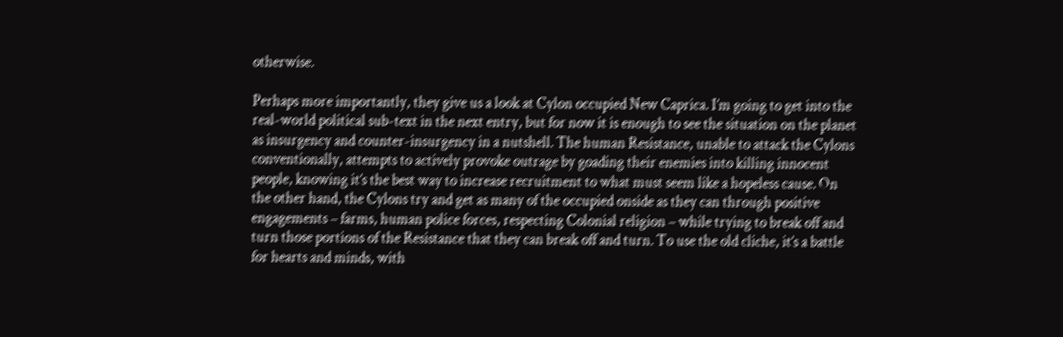otherwise.

Perhaps more importantly, they give us a look at Cylon occupied New Caprica. I’m going to get into the real-world political sub-text in the next entry, but for now it is enough to see the situation on the planet as insurgency and counter-insurgency in a nutshell. The human Resistance, unable to attack the Cylons conventionally, attempts to actively provoke outrage by goading their enemies into killing innocent people, knowing it’s the best way to increase recruitment to what must seem like a hopeless cause. On the other hand, the Cylons try and get as many of the occupied onside as they can through positive engagements – farms, human police forces, respecting Colonial religion – while trying to break off and turn those portions of the Resistance that they can break off and turn. To use the old cliche, it’s a battle for hearts and minds, with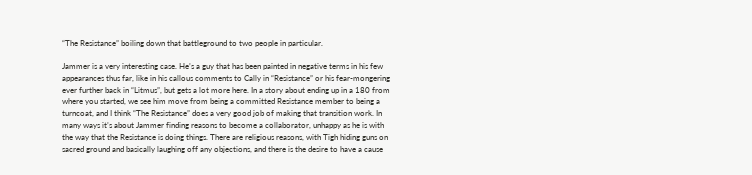“The Resistance” boiling down that battleground to two people in particular.

Jammer is a very interesting case. He’s a guy that has been painted in negative terms in his few appearances thus far, like in his callous comments to Cally in “Resistance” or his fear-mongering ever further back in “Litmus”, but gets a lot more here. In a story about ending up in a 180 from where you started, we see him move from being a committed Resistance member to being a turncoat, and I think “The Resistance” does a very good job of making that transition work. In many ways it’s about Jammer finding reasons to become a collaborator, unhappy as he is with the way that the Resistance is doing things. There are religious reasons, with Tigh hiding guns on sacred ground and basically laughing off any objections, and there is the desire to have a cause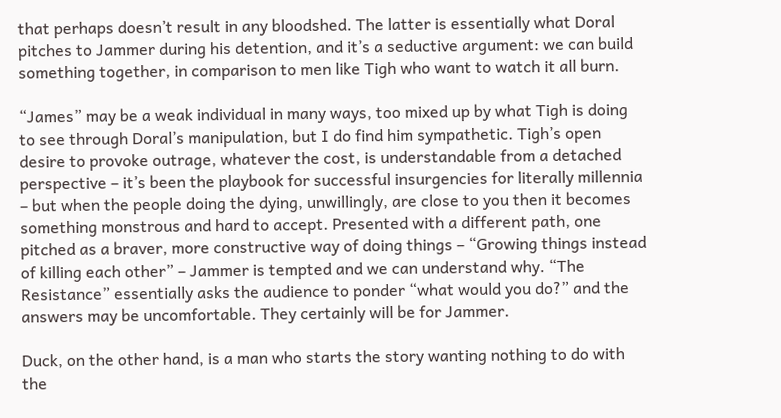that perhaps doesn’t result in any bloodshed. The latter is essentially what Doral pitches to Jammer during his detention, and it’s a seductive argument: we can build something together, in comparison to men like Tigh who want to watch it all burn.

“James” may be a weak individual in many ways, too mixed up by what Tigh is doing to see through Doral’s manipulation, but I do find him sympathetic. Tigh’s open desire to provoke outrage, whatever the cost, is understandable from a detached perspective – it’s been the playbook for successful insurgencies for literally millennia – but when the people doing the dying, unwillingly, are close to you then it becomes something monstrous and hard to accept. Presented with a different path, one pitched as a braver, more constructive way of doing things – “Growing things instead of killing each other” – Jammer is tempted and we can understand why. “The Resistance” essentially asks the audience to ponder “what would you do?” and the answers may be uncomfortable. They certainly will be for Jammer.

Duck, on the other hand, is a man who starts the story wanting nothing to do with the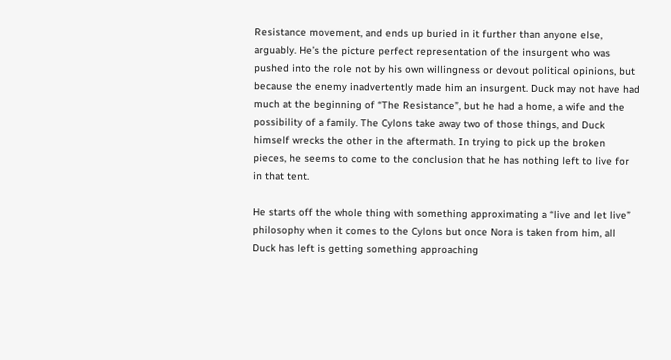Resistance movement, and ends up buried in it further than anyone else, arguably. He’s the picture perfect representation of the insurgent who was pushed into the role not by his own willingness or devout political opinions, but because the enemy inadvertently made him an insurgent. Duck may not have had much at the beginning of “The Resistance”, but he had a home, a wife and the possibility of a family. The Cylons take away two of those things, and Duck himself wrecks the other in the aftermath. In trying to pick up the broken pieces, he seems to come to the conclusion that he has nothing left to live for in that tent.

He starts off the whole thing with something approximating a “live and let live” philosophy when it comes to the Cylons but once Nora is taken from him, all Duck has left is getting something approaching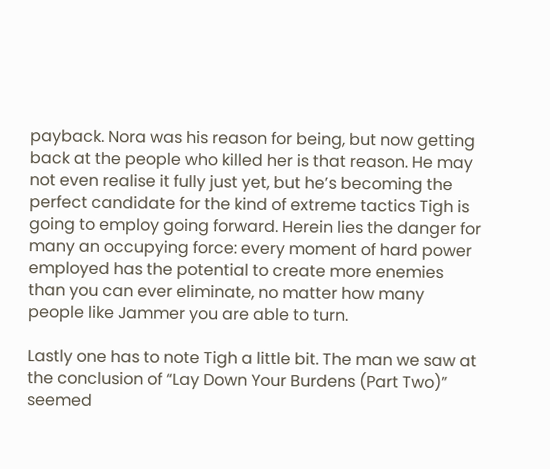payback. Nora was his reason for being, but now getting back at the people who killed her is that reason. He may not even realise it fully just yet, but he’s becoming the perfect candidate for the kind of extreme tactics Tigh is going to employ going forward. Herein lies the danger for many an occupying force: every moment of hard power employed has the potential to create more enemies than you can ever eliminate, no matter how many people like Jammer you are able to turn.

Lastly one has to note Tigh a little bit. The man we saw at the conclusion of “Lay Down Your Burdens (Part Two)” seemed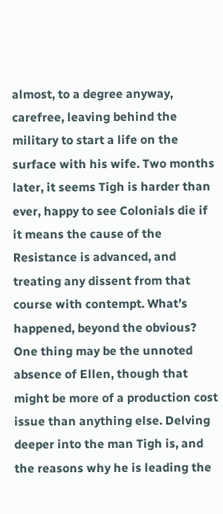almost, to a degree anyway, carefree, leaving behind the military to start a life on the surface with his wife. Two months later, it seems Tigh is harder than ever, happy to see Colonials die if it means the cause of the Resistance is advanced, and treating any dissent from that course with contempt. What’s happened, beyond the obvious? One thing may be the unnoted absence of Ellen, though that might be more of a production cost issue than anything else. Delving deeper into the man Tigh is, and the reasons why he is leading the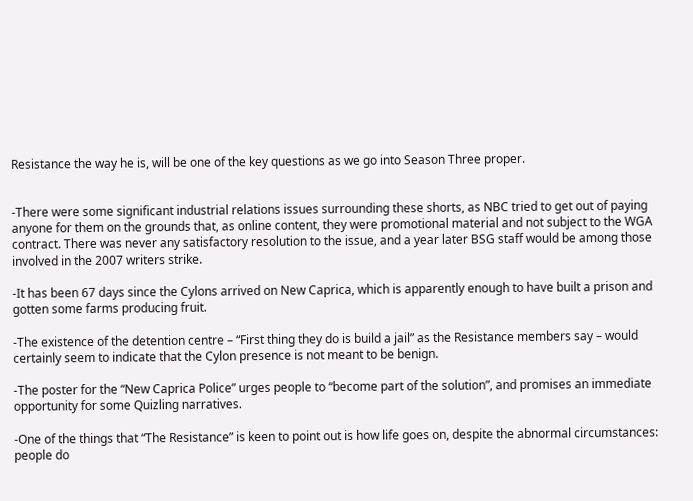Resistance the way he is, will be one of the key questions as we go into Season Three proper.


-There were some significant industrial relations issues surrounding these shorts, as NBC tried to get out of paying anyone for them on the grounds that, as online content, they were promotional material and not subject to the WGA contract. There was never any satisfactory resolution to the issue, and a year later BSG staff would be among those involved in the 2007 writers strike.

-It has been 67 days since the Cylons arrived on New Caprica, which is apparently enough to have built a prison and gotten some farms producing fruit.

-The existence of the detention centre – “First thing they do is build a jail” as the Resistance members say – would certainly seem to indicate that the Cylon presence is not meant to be benign.

-The poster for the “New Caprica Police” urges people to “become part of the solution”, and promises an immediate opportunity for some Quizling narratives.

-One of the things that “The Resistance” is keen to point out is how life goes on, despite the abnormal circumstances: people do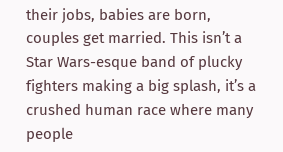their jobs, babies are born, couples get married. This isn’t a Star Wars-esque band of plucky fighters making a big splash, it’s a crushed human race where many people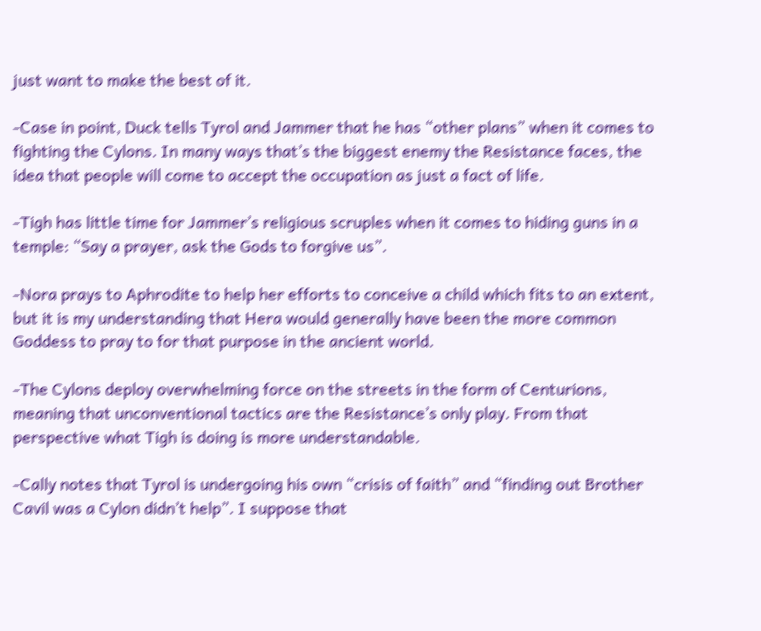just want to make the best of it.

-Case in point, Duck tells Tyrol and Jammer that he has “other plans” when it comes to fighting the Cylons. In many ways that’s the biggest enemy the Resistance faces, the idea that people will come to accept the occupation as just a fact of life.

-Tigh has little time for Jammer’s religious scruples when it comes to hiding guns in a temple: “Say a prayer, ask the Gods to forgive us”.

-Nora prays to Aphrodite to help her efforts to conceive a child which fits to an extent, but it is my understanding that Hera would generally have been the more common Goddess to pray to for that purpose in the ancient world.

-The Cylons deploy overwhelming force on the streets in the form of Centurions, meaning that unconventional tactics are the Resistance’s only play. From that perspective what Tigh is doing is more understandable.

-Cally notes that Tyrol is undergoing his own “crisis of faith” and “finding out Brother Cavil was a Cylon didn’t help”. I suppose that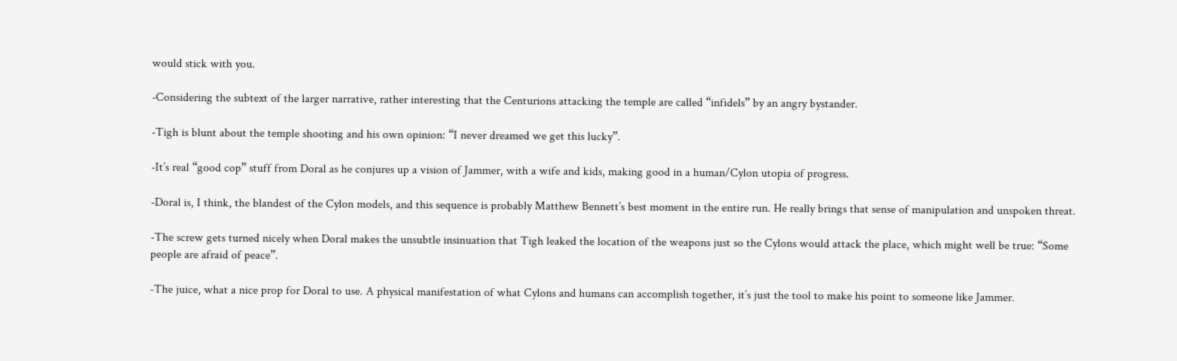would stick with you.

-Considering the subtext of the larger narrative, rather interesting that the Centurions attacking the temple are called “infidels” by an angry bystander.

-Tigh is blunt about the temple shooting and his own opinion: “I never dreamed we get this lucky”.

-It’s real “good cop” stuff from Doral as he conjures up a vision of Jammer, with a wife and kids, making good in a human/Cylon utopia of progress.

-Doral is, I think, the blandest of the Cylon models, and this sequence is probably Matthew Bennett’s best moment in the entire run. He really brings that sense of manipulation and unspoken threat.

-The screw gets turned nicely when Doral makes the unsubtle insinuation that Tigh leaked the location of the weapons just so the Cylons would attack the place, which might well be true: “Some people are afraid of peace”.

-The juice, what a nice prop for Doral to use. A physical manifestation of what Cylons and humans can accomplish together, it’s just the tool to make his point to someone like Jammer.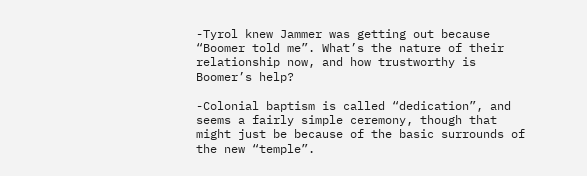-Tyrol knew Jammer was getting out because “Boomer told me”. What’s the nature of their relationship now, and how trustworthy is Boomer’s help?

-Colonial baptism is called “dedication”, and seems a fairly simple ceremony, though that might just be because of the basic surrounds of the new “temple”.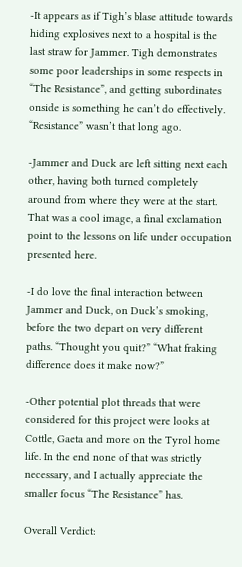-It appears as if Tigh’s blase attitude towards hiding explosives next to a hospital is the last straw for Jammer. Tigh demonstrates some poor leaderships in some respects in “The Resistance”, and getting subordinates onside is something he can’t do effectively. “Resistance” wasn’t that long ago.

-Jammer and Duck are left sitting next each other, having both turned completely around from where they were at the start. That was a cool image, a final exclamation point to the lessons on life under occupation presented here.

-I do love the final interaction between Jammer and Duck, on Duck’s smoking, before the two depart on very different paths. “Thought you quit?” “What fraking difference does it make now?”

-Other potential plot threads that were considered for this project were looks at Cottle, Gaeta and more on the Tyrol home life. In the end none of that was strictly necessary, and I actually appreciate the smaller focus “The Resistance” has.

Overall Verdict: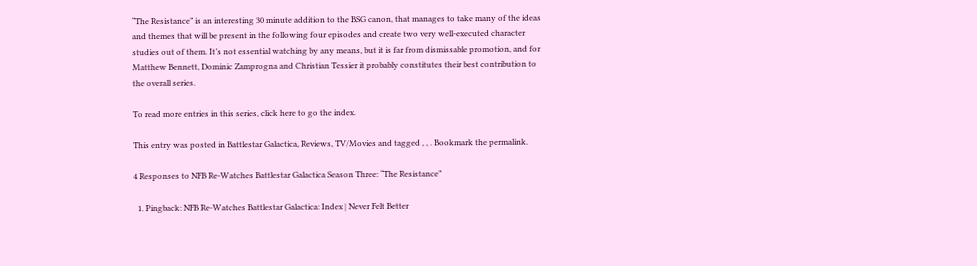“The Resistance” is an interesting 30 minute addition to the BSG canon, that manages to take many of the ideas and themes that will be present in the following four episodes and create two very well-executed character studies out of them. It’s not essential watching by any means, but it is far from dismissable promotion, and for Matthew Bennett, Dominic Zamprogna and Christian Tessier it probably constitutes their best contribution to the overall series.

To read more entries in this series, click here to go the index.

This entry was posted in Battlestar Galactica, Reviews, TV/Movies and tagged , , . Bookmark the permalink.

4 Responses to NFB Re-Watches Battlestar Galactica Season Three: “The Resistance”

  1. Pingback: NFB Re-Watches Battlestar Galactica: Index | Never Felt Better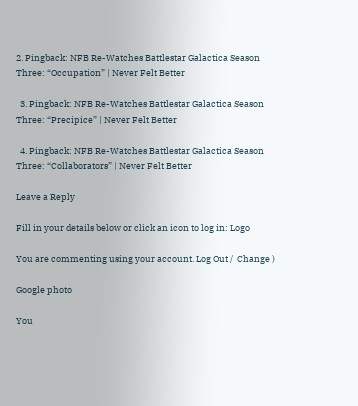2. Pingback: NFB Re-Watches Battlestar Galactica Season Three: “Occupation” | Never Felt Better

  3. Pingback: NFB Re-Watches Battlestar Galactica Season Three: “Precipice” | Never Felt Better

  4. Pingback: NFB Re-Watches Battlestar Galactica Season Three: “Collaborators” | Never Felt Better

Leave a Reply

Fill in your details below or click an icon to log in: Logo

You are commenting using your account. Log Out /  Change )

Google photo

You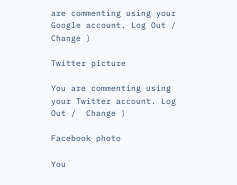are commenting using your Google account. Log Out /  Change )

Twitter picture

You are commenting using your Twitter account. Log Out /  Change )

Facebook photo

You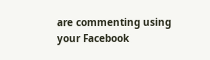are commenting using your Facebook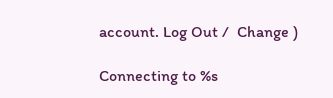account. Log Out /  Change )

Connecting to %s